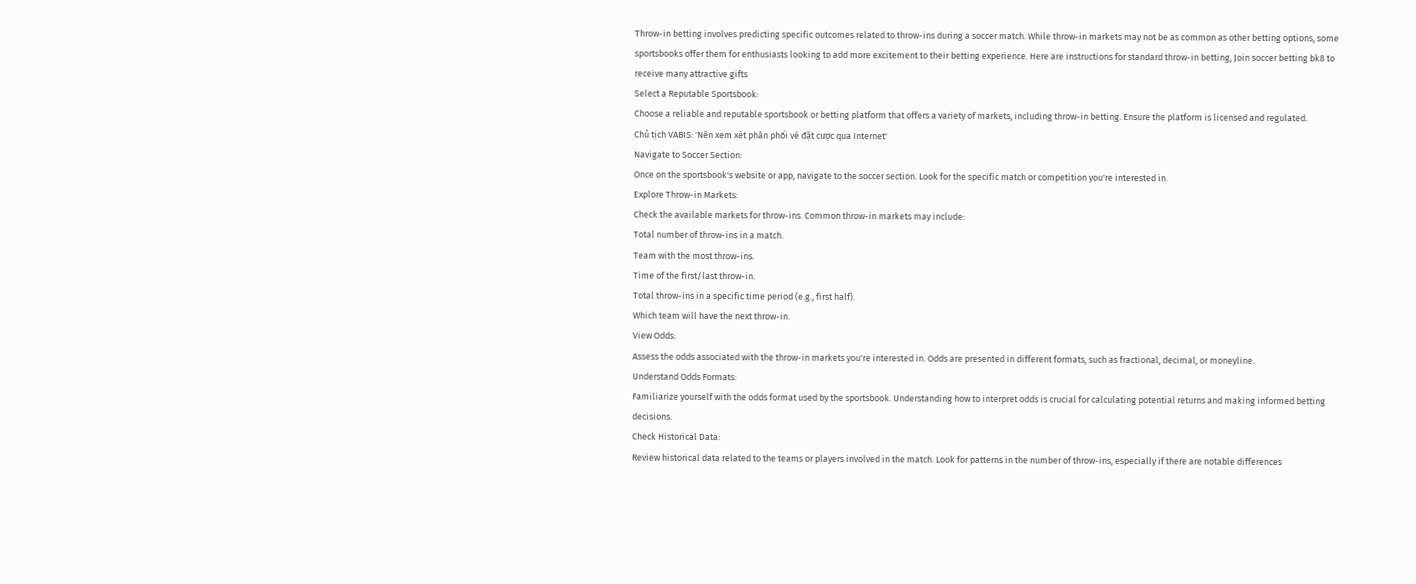Throw-in betting involves predicting specific outcomes related to throw-ins during a soccer match. While throw-in markets may not be as common as other betting options, some sportsbooks offer them for enthusiasts looking to add more excitement to their betting experience. Here are instructions for standard throw-in betting, Join soccer betting bk8 to receive many attractive gifts
Select a Reputable Sportsbook:
Choose a reliable and reputable sportsbook or betting platform that offers a variety of markets, including throw-in betting. Ensure the platform is licensed and regulated.
Chủ tịch VABIS: 'Nên xem xét phân phối vé đặt cược qua Internet'
Navigate to Soccer Section:
Once on the sportsbook's website or app, navigate to the soccer section. Look for the specific match or competition you're interested in.
Explore Throw-in Markets:
Check the available markets for throw-ins. Common throw-in markets may include:
Total number of throw-ins in a match.
Team with the most throw-ins.
Time of the first/last throw-in.
Total throw-ins in a specific time period (e.g., first half).
Which team will have the next throw-in.
View Odds:
Assess the odds associated with the throw-in markets you're interested in. Odds are presented in different formats, such as fractional, decimal, or moneyline.
Understand Odds Formats:
Familiarize yourself with the odds format used by the sportsbook. Understanding how to interpret odds is crucial for calculating potential returns and making informed betting decisions.
Check Historical Data:
Review historical data related to the teams or players involved in the match. Look for patterns in the number of throw-ins, especially if there are notable differences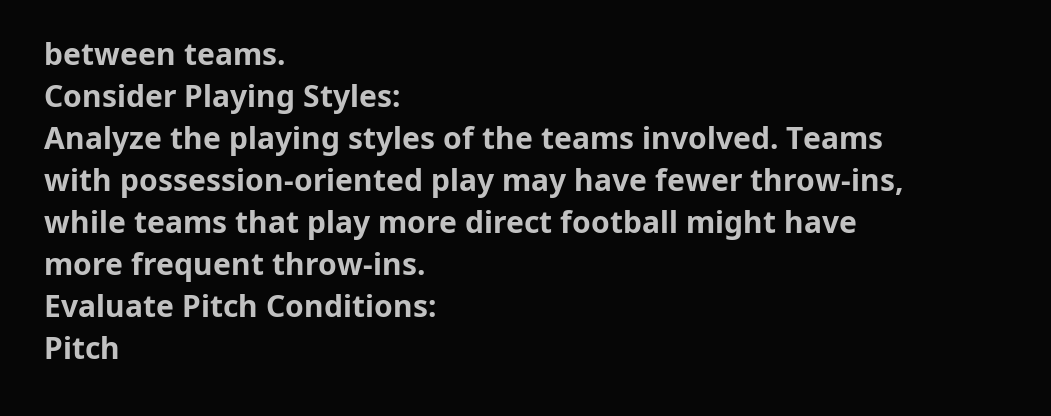between teams.
Consider Playing Styles:
Analyze the playing styles of the teams involved. Teams with possession-oriented play may have fewer throw-ins, while teams that play more direct football might have more frequent throw-ins.
Evaluate Pitch Conditions:
Pitch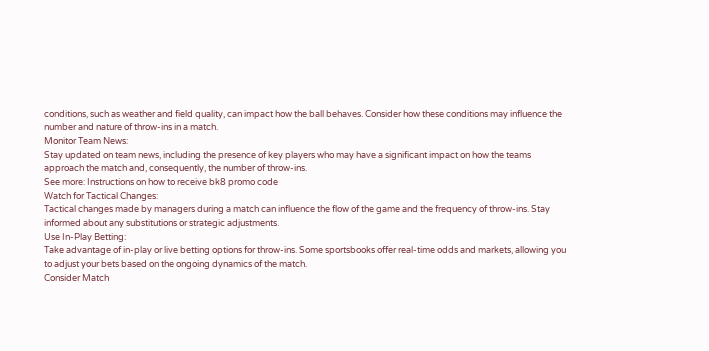conditions, such as weather and field quality, can impact how the ball behaves. Consider how these conditions may influence the number and nature of throw-ins in a match.
Monitor Team News:
Stay updated on team news, including the presence of key players who may have a significant impact on how the teams approach the match and, consequently, the number of throw-ins.
See more: Instructions on how to receive bk8 promo code
Watch for Tactical Changes:
Tactical changes made by managers during a match can influence the flow of the game and the frequency of throw-ins. Stay informed about any substitutions or strategic adjustments.
Use In-Play Betting:
Take advantage of in-play or live betting options for throw-ins. Some sportsbooks offer real-time odds and markets, allowing you to adjust your bets based on the ongoing dynamics of the match.
Consider Match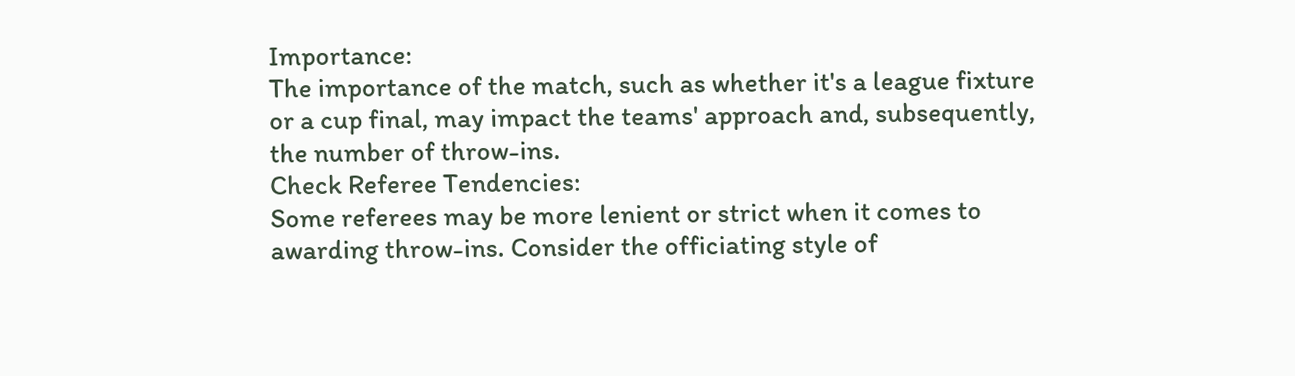Importance:
The importance of the match, such as whether it's a league fixture or a cup final, may impact the teams' approach and, subsequently, the number of throw-ins.
Check Referee Tendencies:
Some referees may be more lenient or strict when it comes to awarding throw-ins. Consider the officiating style of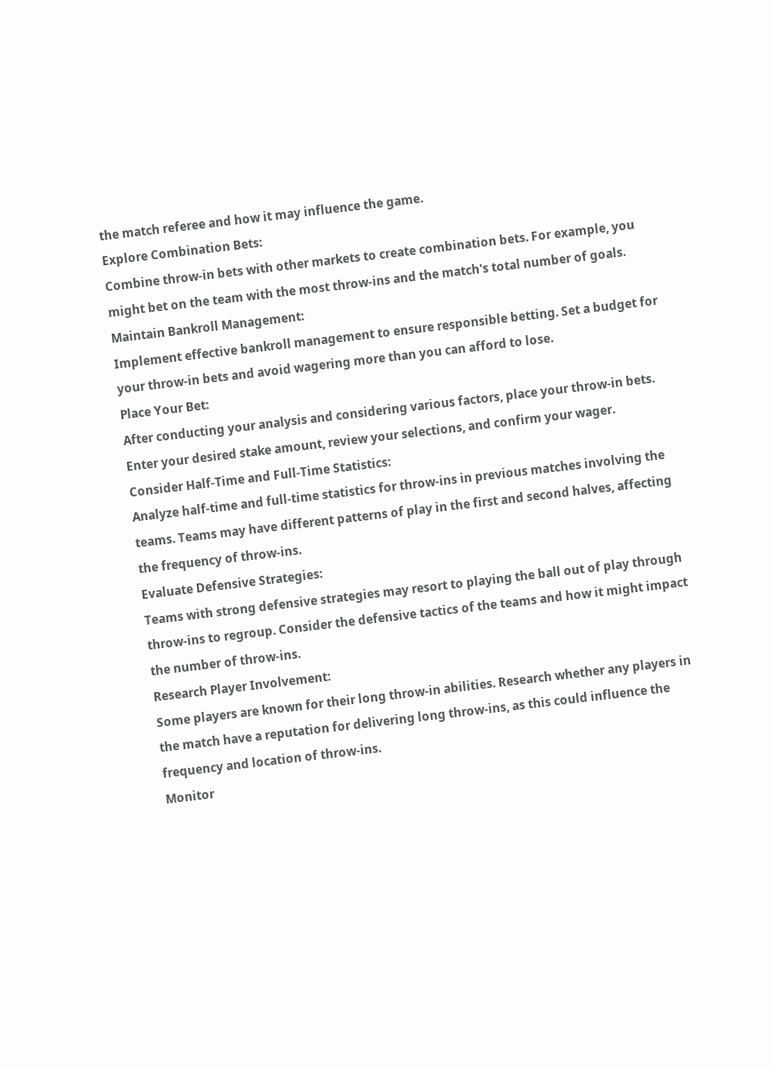the match referee and how it may influence the game.
Explore Combination Bets:
Combine throw-in bets with other markets to create combination bets. For example, you might bet on the team with the most throw-ins and the match's total number of goals.
Maintain Bankroll Management:
Implement effective bankroll management to ensure responsible betting. Set a budget for your throw-in bets and avoid wagering more than you can afford to lose.
Place Your Bet:
After conducting your analysis and considering various factors, place your throw-in bets. Enter your desired stake amount, review your selections, and confirm your wager.
Consider Half-Time and Full-Time Statistics:
Analyze half-time and full-time statistics for throw-ins in previous matches involving the teams. Teams may have different patterns of play in the first and second halves, affecting the frequency of throw-ins.
Evaluate Defensive Strategies:
Teams with strong defensive strategies may resort to playing the ball out of play through throw-ins to regroup. Consider the defensive tactics of the teams and how it might impact the number of throw-ins.
Research Player Involvement:
Some players are known for their long throw-in abilities. Research whether any players in the match have a reputation for delivering long throw-ins, as this could influence the frequency and location of throw-ins.
Monitor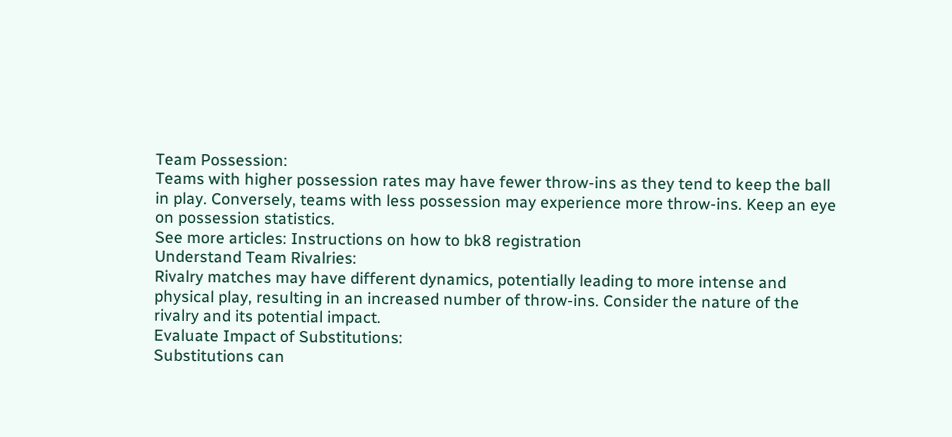Team Possession:
Teams with higher possession rates may have fewer throw-ins as they tend to keep the ball in play. Conversely, teams with less possession may experience more throw-ins. Keep an eye on possession statistics.
See more articles: Instructions on how to bk8 registration
Understand Team Rivalries:
Rivalry matches may have different dynamics, potentially leading to more intense and physical play, resulting in an increased number of throw-ins. Consider the nature of the rivalry and its potential impact.
Evaluate Impact of Substitutions:
Substitutions can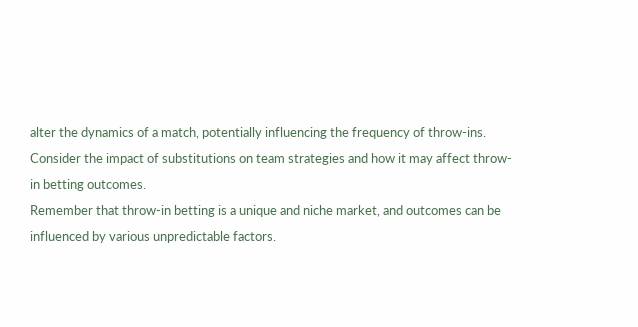alter the dynamics of a match, potentially influencing the frequency of throw-ins. Consider the impact of substitutions on team strategies and how it may affect throw-in betting outcomes.
Remember that throw-in betting is a unique and niche market, and outcomes can be influenced by various unpredictable factors.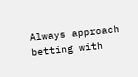Always approach betting with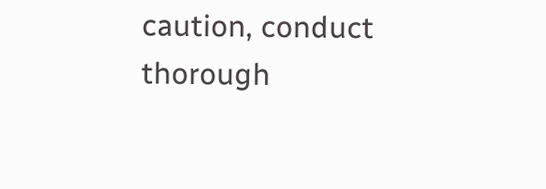caution, conduct thorough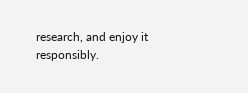research, and enjoy it responsibly.